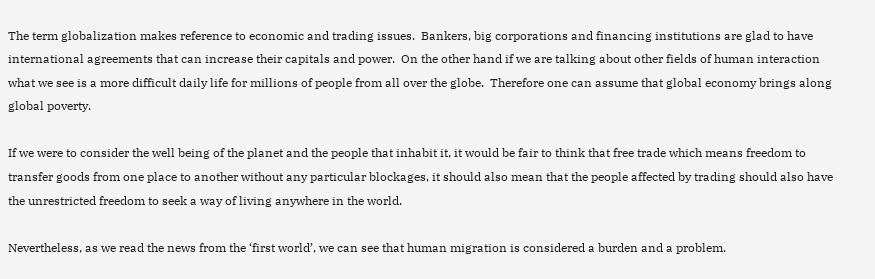The term globalization makes reference to economic and trading issues.  Bankers, big corporations and financing institutions are glad to have international agreements that can increase their capitals and power.  On the other hand if we are talking about other fields of human interaction what we see is a more difficult daily life for millions of people from all over the globe.  Therefore one can assume that global economy brings along global poverty.

If we were to consider the well being of the planet and the people that inhabit it, it would be fair to think that free trade which means freedom to transfer goods from one place to another without any particular blockages, it should also mean that the people affected by trading should also have the unrestricted freedom to seek a way of living anywhere in the world.

Nevertheless, as we read the news from the ‘first world’, we can see that human migration is considered a burden and a problem.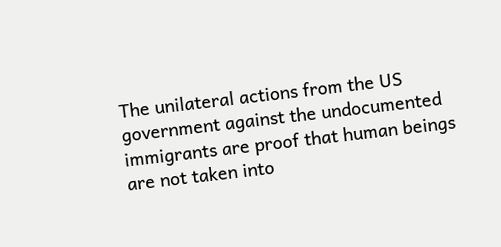The unilateral actions from the US government against the undocumented immigrants are proof that human beings are not taken into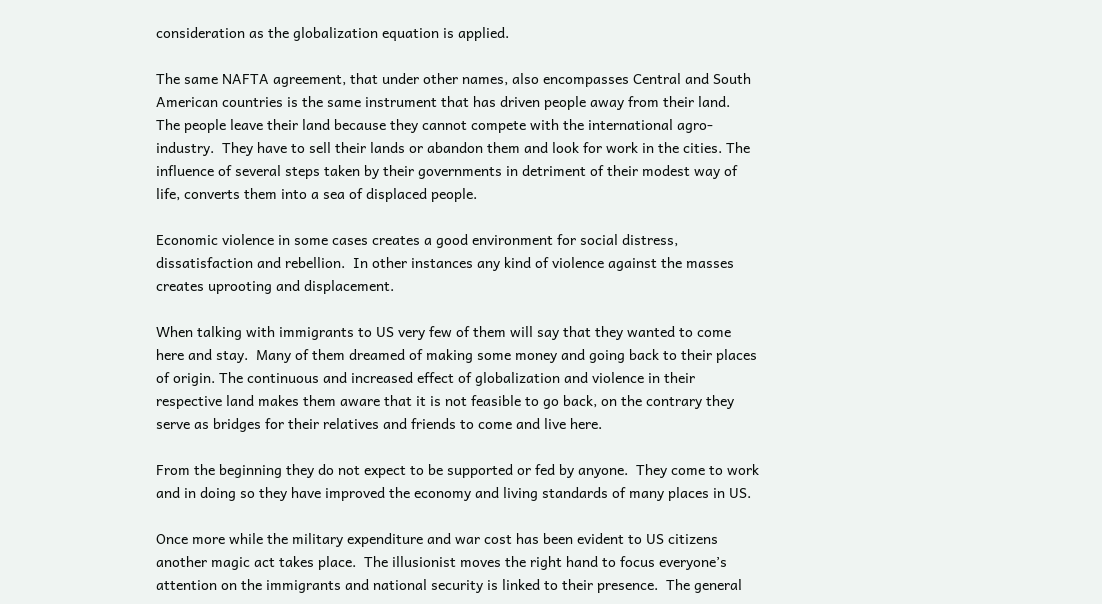consideration as the globalization equation is applied.

The same NAFTA agreement, that under other names, also encompasses Central and South American countries is the same instrument that has driven people away from their land.  The people leave their land because they cannot compete with the international agro-industry.  They have to sell their lands or abandon them and look for work in the cities. The influence of several steps taken by their governments in detriment of their modest way of life, converts them into a sea of displaced people.

Economic violence in some cases creates a good environment for social distress, dissatisfaction and rebellion.  In other instances any kind of violence against the masses creates uprooting and displacement.

When talking with immigrants to US very few of them will say that they wanted to come here and stay.  Many of them dreamed of making some money and going back to their places of origin. The continuous and increased effect of globalization and violence in their respective land makes them aware that it is not feasible to go back, on the contrary they serve as bridges for their relatives and friends to come and live here.

From the beginning they do not expect to be supported or fed by anyone.  They come to work and in doing so they have improved the economy and living standards of many places in US.

Once more while the military expenditure and war cost has been evident to US citizens another magic act takes place.  The illusionist moves the right hand to focus everyone’s attention on the immigrants and national security is linked to their presence.  The general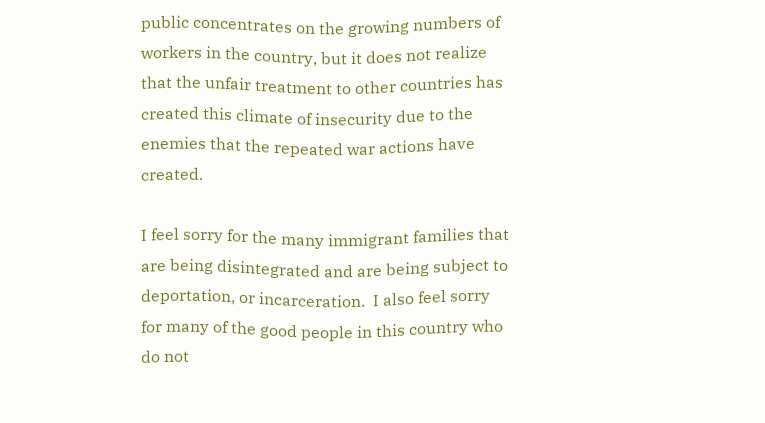public concentrates on the growing numbers of workers in the country, but it does not realize that the unfair treatment to other countries has created this climate of insecurity due to the enemies that the repeated war actions have created.

I feel sorry for the many immigrant families that are being disintegrated and are being subject to deportation, or incarceration.  I also feel sorry for many of the good people in this country who do not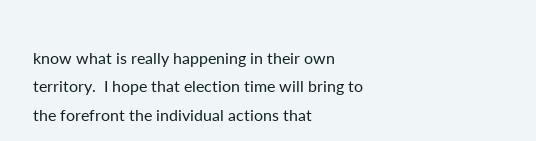know what is really happening in their own territory.  I hope that election time will bring to the forefront the individual actions that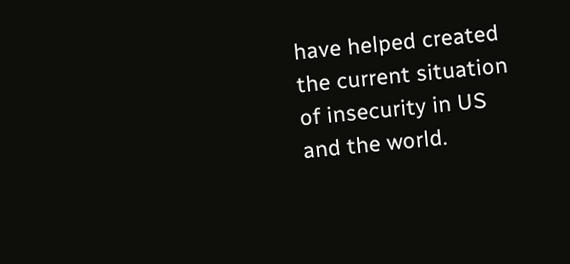have helped created the current situation of insecurity in US and the world.